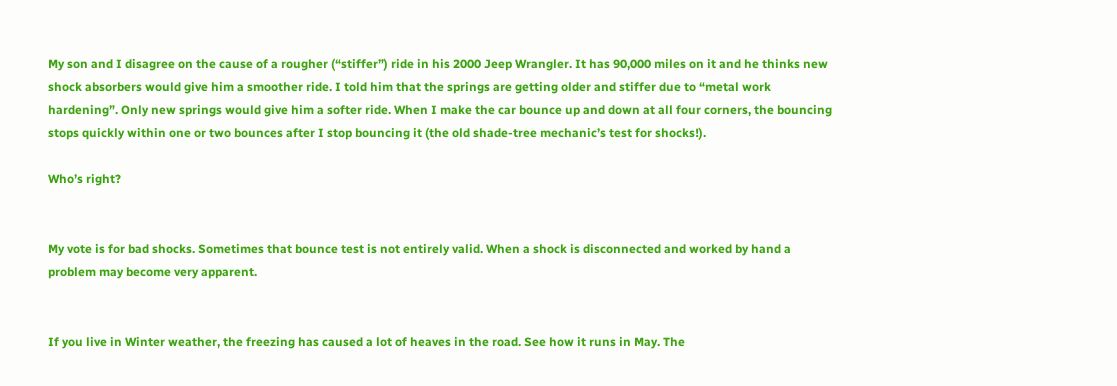My son and I disagree on the cause of a rougher (“stiffer”) ride in his 2000 Jeep Wrangler. It has 90,000 miles on it and he thinks new shock absorbers would give him a smoother ride. I told him that the springs are getting older and stiffer due to “metal work hardening”. Only new springs would give him a softer ride. When I make the car bounce up and down at all four corners, the bouncing stops quickly within one or two bounces after I stop bouncing it (the old shade-tree mechanic’s test for shocks!).

Who’s right?


My vote is for bad shocks. Sometimes that bounce test is not entirely valid. When a shock is disconnected and worked by hand a problem may become very apparent.


If you live in Winter weather, the freezing has caused a lot of heaves in the road. See how it runs in May. The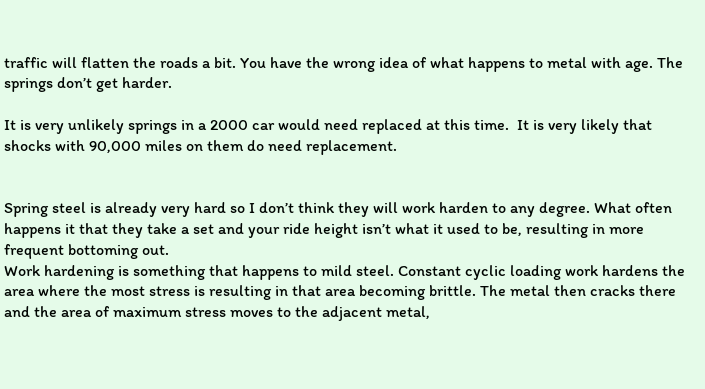traffic will flatten the roads a bit. You have the wrong idea of what happens to metal with age. The springs don’t get harder.

It is very unlikely springs in a 2000 car would need replaced at this time.  It is very likely that shocks with 90,000 miles on them do need replacement.


Spring steel is already very hard so I don’t think they will work harden to any degree. What often happens it that they take a set and your ride height isn’t what it used to be, resulting in more frequent bottoming out.
Work hardening is something that happens to mild steel. Constant cyclic loading work hardens the area where the most stress is resulting in that area becoming brittle. The metal then cracks there and the area of maximum stress moves to the adjacent metal,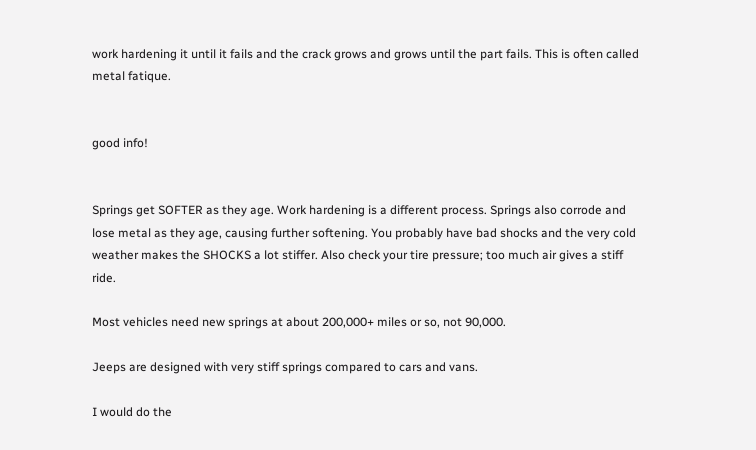work hardening it until it fails and the crack grows and grows until the part fails. This is often called metal fatique.


good info!


Springs get SOFTER as they age. Work hardening is a different process. Springs also corrode and lose metal as they age, causing further softening. You probably have bad shocks and the very cold weather makes the SHOCKS a lot stiffer. Also check your tire pressure; too much air gives a stiff ride.

Most vehicles need new springs at about 200,000+ miles or so, not 90,000.

Jeeps are designed with very stiff springs compared to cars and vans.

I would do the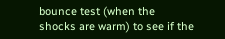bounce test (when the shocks are warm) to see if the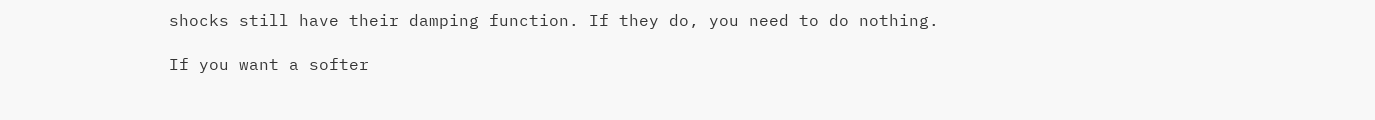shocks still have their damping function. If they do, you need to do nothing.

If you want a softer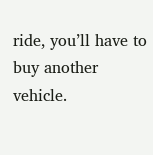ride, you’ll have to buy another vehicle.